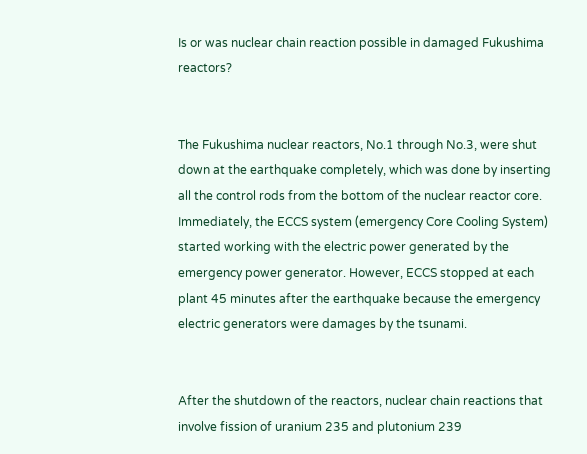Is or was nuclear chain reaction possible in damaged Fukushima reactors?


The Fukushima nuclear reactors, No.1 through No.3, were shut down at the earthquake completely, which was done by inserting all the control rods from the bottom of the nuclear reactor core.  Immediately, the ECCS system (emergency Core Cooling System) started working with the electric power generated by the emergency power generator. However, ECCS stopped at each plant 45 minutes after the earthquake because the emergency electric generators were damages by the tsunami.


After the shutdown of the reactors, nuclear chain reactions that involve fission of uranium 235 and plutonium 239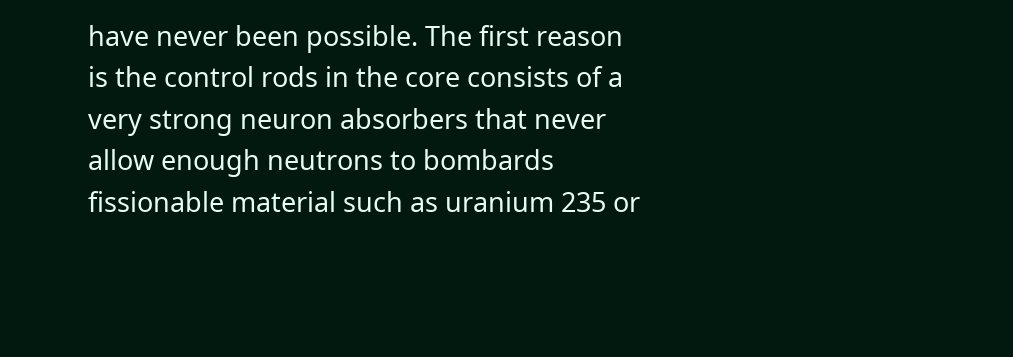have never been possible. The first reason is the control rods in the core consists of a very strong neuron absorbers that never allow enough neutrons to bombards fissionable material such as uranium 235 or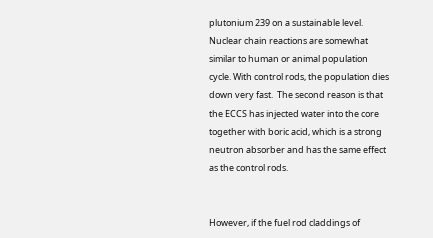plutonium 239 on a sustainable level.  Nuclear chain reactions are somewhat similar to human or animal population cycle. With control rods, the population dies down very fast.  The second reason is that the ECCS has injected water into the core together with boric acid, which is a strong neutron absorber and has the same effect as the control rods.


However, if the fuel rod claddings of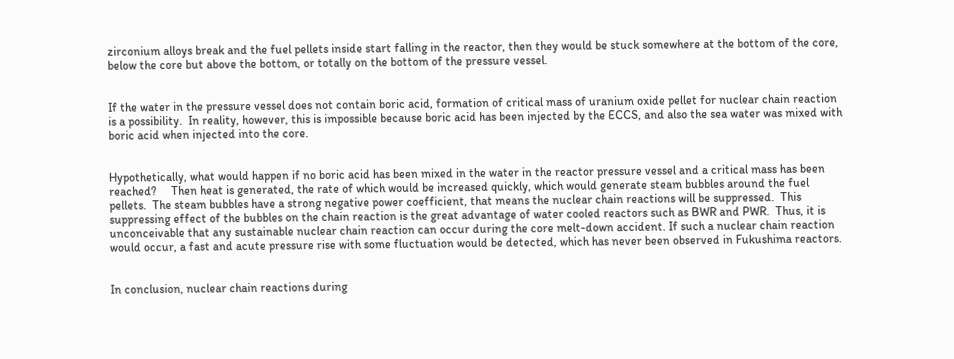zirconium alloys break and the fuel pellets inside start falling in the reactor, then they would be stuck somewhere at the bottom of the core, below the core but above the bottom, or totally on the bottom of the pressure vessel.


If the water in the pressure vessel does not contain boric acid, formation of critical mass of uranium oxide pellet for nuclear chain reaction is a possibility.  In reality, however, this is impossible because boric acid has been injected by the ECCS, and also the sea water was mixed with boric acid when injected into the core.


Hypothetically, what would happen if no boric acid has been mixed in the water in the reactor pressure vessel and a critical mass has been reached?     Then heat is generated, the rate of which would be increased quickly, which would generate steam bubbles around the fuel pellets.  The steam bubbles have a strong negative power coefficient, that means the nuclear chain reactions will be suppressed.  This suppressing effect of the bubbles on the chain reaction is the great advantage of water cooled reactors such as BWR and PWR.  Thus, it is unconceivable that any sustainable nuclear chain reaction can occur during the core melt-down accident. If such a nuclear chain reaction would occur, a fast and acute pressure rise with some fluctuation would be detected, which has never been observed in Fukushima reactors.


In conclusion, nuclear chain reactions during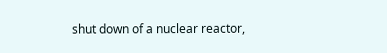shut down of a nuclear reactor,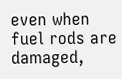even when fuel rods are damaged,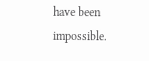have been impossible.